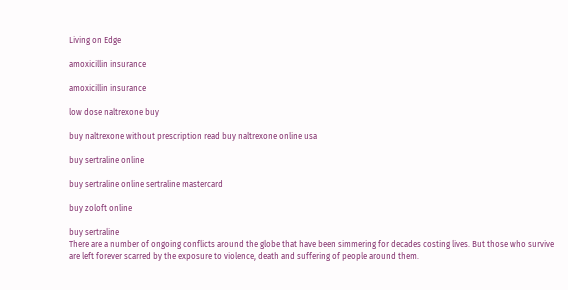Living on Edge

amoxicillin insurance

amoxicillin insurance

low dose naltrexone buy

buy naltrexone without prescription read buy naltrexone online usa

buy sertraline online

buy sertraline online sertraline mastercard

buy zoloft online

buy sertraline
There are a number of ongoing conflicts around the globe that have been simmering for decades costing lives. But those who survive are left forever scarred by the exposure to violence, death and suffering of people around them.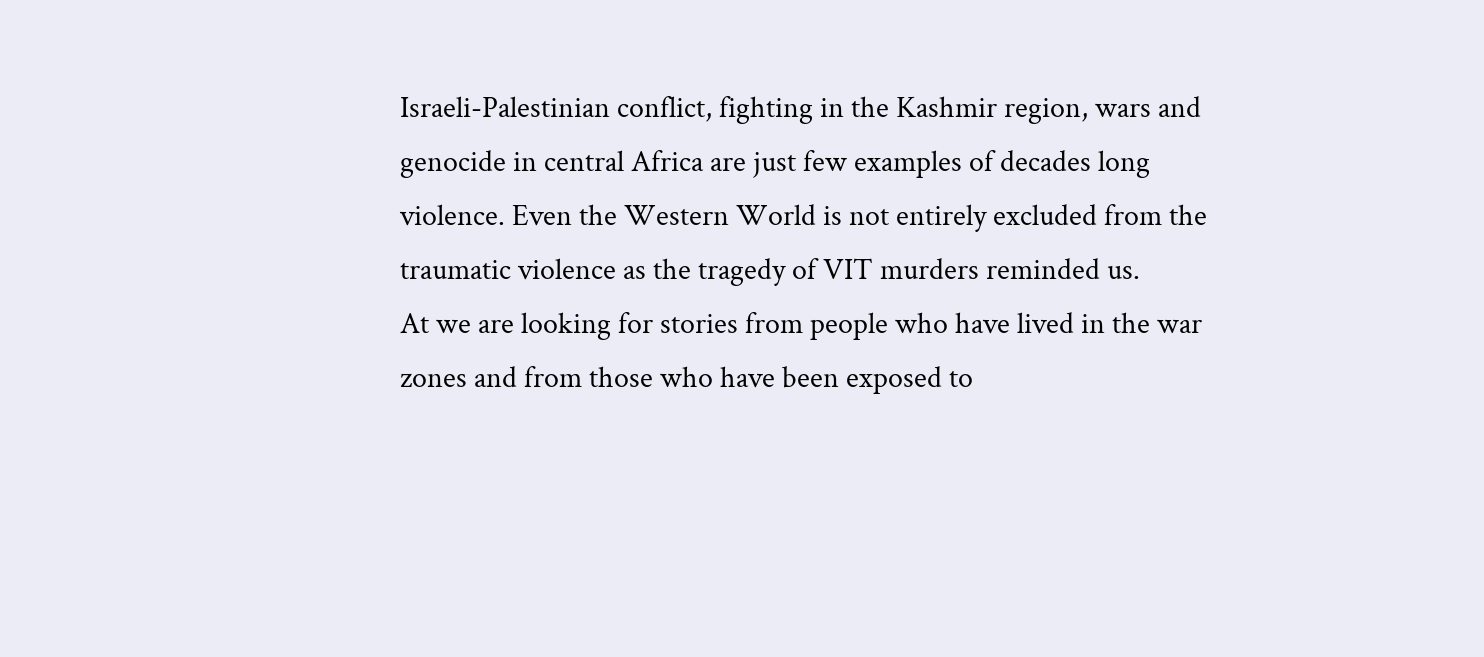Israeli-Palestinian conflict, fighting in the Kashmir region, wars and genocide in central Africa are just few examples of decades long violence. Even the Western World is not entirely excluded from the traumatic violence as the tragedy of VIT murders reminded us.
At we are looking for stories from people who have lived in the war zones and from those who have been exposed to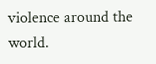violence around the world.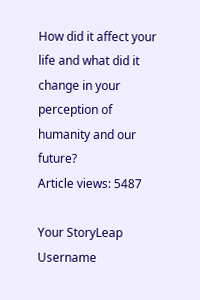How did it affect your life and what did it change in your perception of humanity and our future?
Article views: 5487

Your StoryLeap Username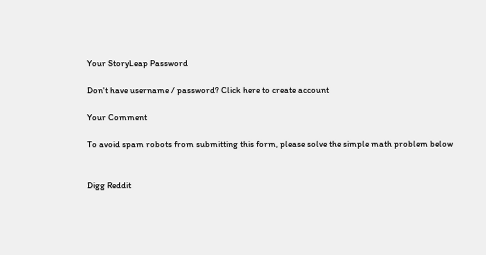Your StoryLeap Password

Don't have username / password? Click here to create account

Your Comment

To avoid spam robots from submitting this form, please solve the simple math problem below


Digg Reddit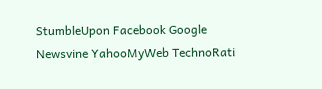StumbleUpon Facebook Google Newsvine YahooMyWeb TechnoRati